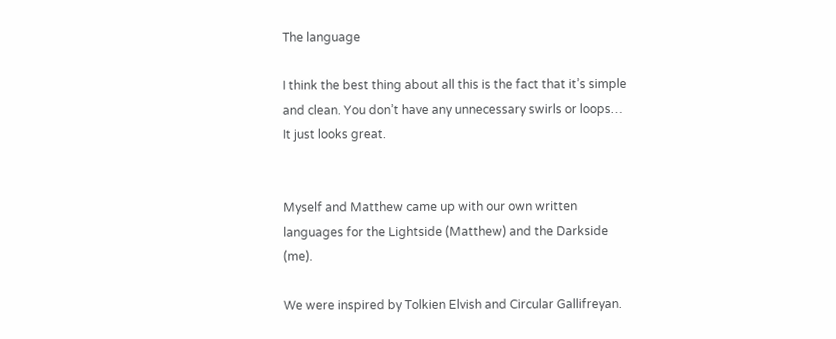The language

I think the best thing about all this is the fact that it’s simple and clean. You don’t have any unnecessary swirls or loops… It just looks great.


Myself and Matthew came up with our own written languages for the Lightside (Matthew) and the Darkside (me).

We were inspired by Tolkien Elvish and Circular Gallifreyan.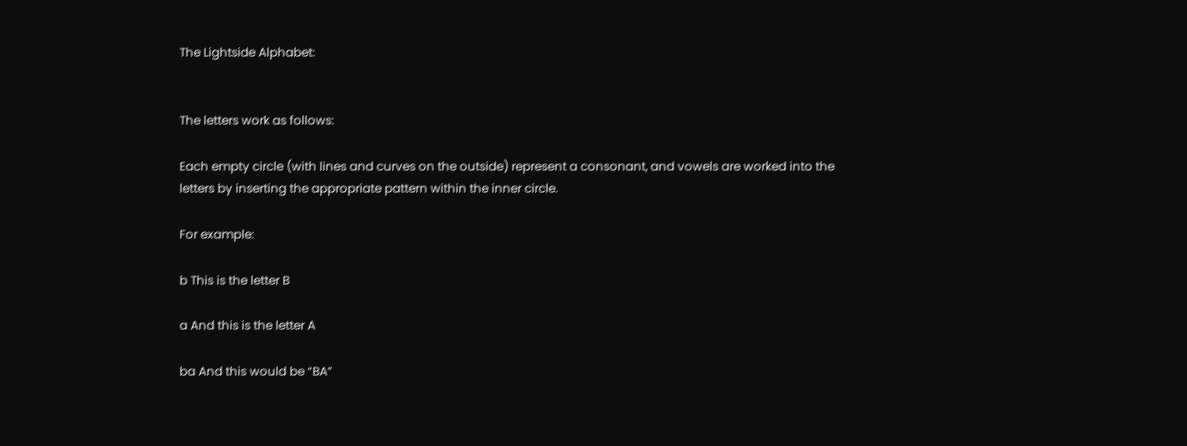The Lightside Alphabet:


The letters work as follows:

Each empty circle (with lines and curves on the outside) represent a consonant, and vowels are worked into the letters by inserting the appropriate pattern within the inner circle.

For example:

b This is the letter B

a And this is the letter A

ba And this would be “BA”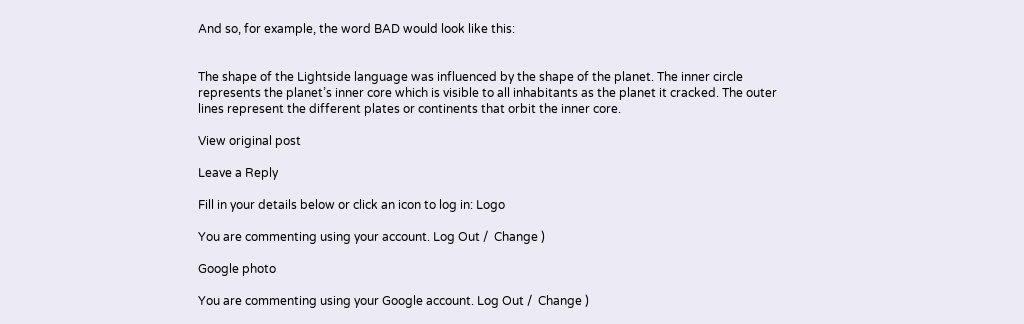And so, for example, the word BAD would look like this:


The shape of the Lightside language was influenced by the shape of the planet. The inner circle represents the planet’s inner core which is visible to all inhabitants as the planet it cracked. The outer lines represent the different plates or continents that orbit the inner core.

View original post

Leave a Reply

Fill in your details below or click an icon to log in: Logo

You are commenting using your account. Log Out /  Change )

Google photo

You are commenting using your Google account. Log Out /  Change )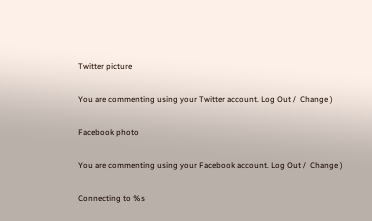Twitter picture

You are commenting using your Twitter account. Log Out /  Change )

Facebook photo

You are commenting using your Facebook account. Log Out /  Change )

Connecting to %s